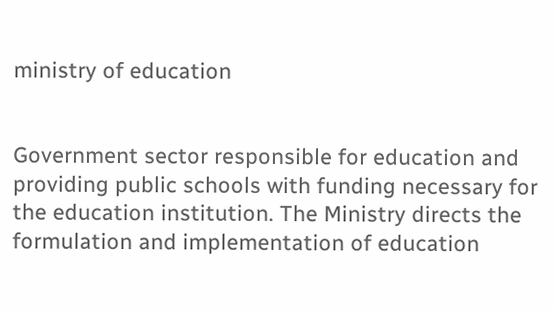ministry of education


Government sector responsible for education and providing public schools with funding necessary for the education institution. The Ministry directs the formulation and implementation of education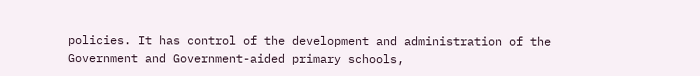policies. It has control of the development and administration of the Government and Government-aided primary schools,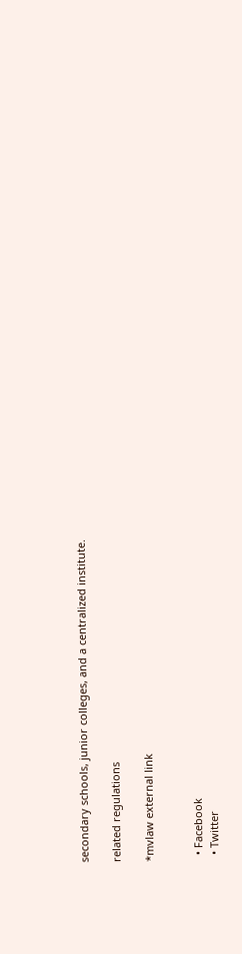secondary schools, junior colleges, and a centralized institute.

related regulations

*mvlaw external link


  • Facebook
  • Twitter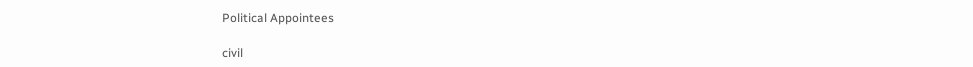Political Appointees

civil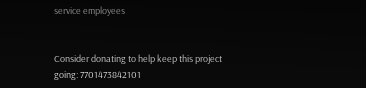service employees


Consider donating to help keep this project going: 7701473842101